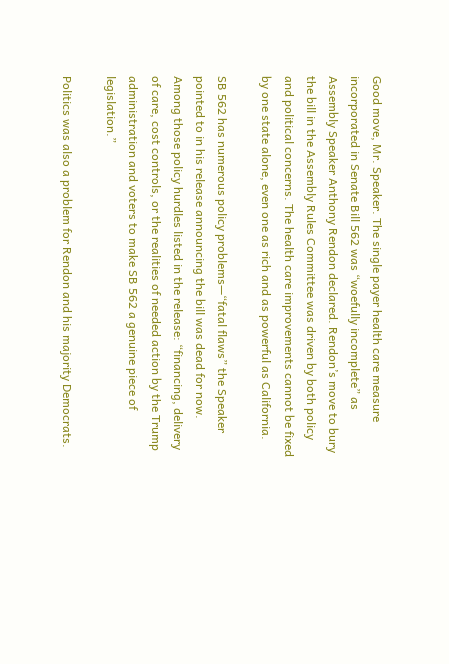Good move, Mr. Speaker. The single payer health care measure incorporated in Senate Bill 562 was “woefully incomplete” as Assembly Speaker Anthony Rendon declared. Rendon’s move to bury the bill in the Assembly Rules Committee was driven by both policy and political concerns. The health care improvements cannot be fixed by one state alone, even one as rich and as powerful as California.

SB 562 has numerous policy problems—“fatal flaws” the Speaker pointed to in his release announcing the bill was dead for now. Among those policy hurdles listed in the release: “financing, delivery of care, cost controls, or the realities of needed action by the Trump administration and voters to make SB 562 a genuine piece of legislation.”

Politics was also a problem for Rendon and his majority Democrats.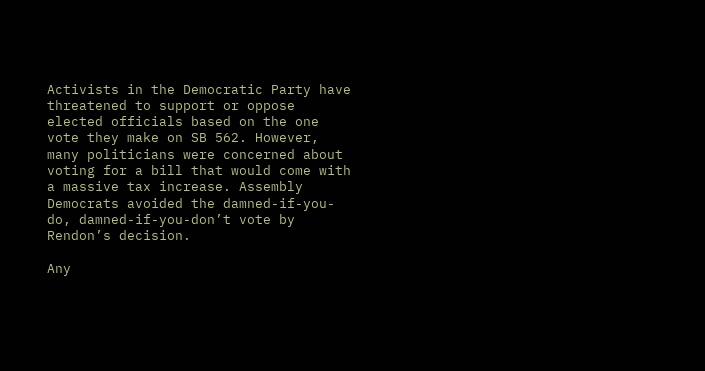Activists in the Democratic Party have threatened to support or oppose elected officials based on the one vote they make on SB 562. However, many politicians were concerned about voting for a bill that would come with a massive tax increase. Assembly Democrats avoided the damned-if-you-do, damned-if-you-don’t vote by Rendon’s decision.

Any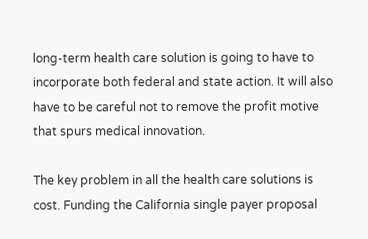long-term health care solution is going to have to incorporate both federal and state action. It will also have to be careful not to remove the profit motive that spurs medical innovation.

The key problem in all the health care solutions is cost. Funding the California single payer proposal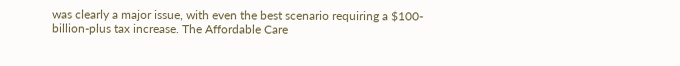was clearly a major issue, with even the best scenario requiring a $100-billion-plus tax increase. The Affordable Care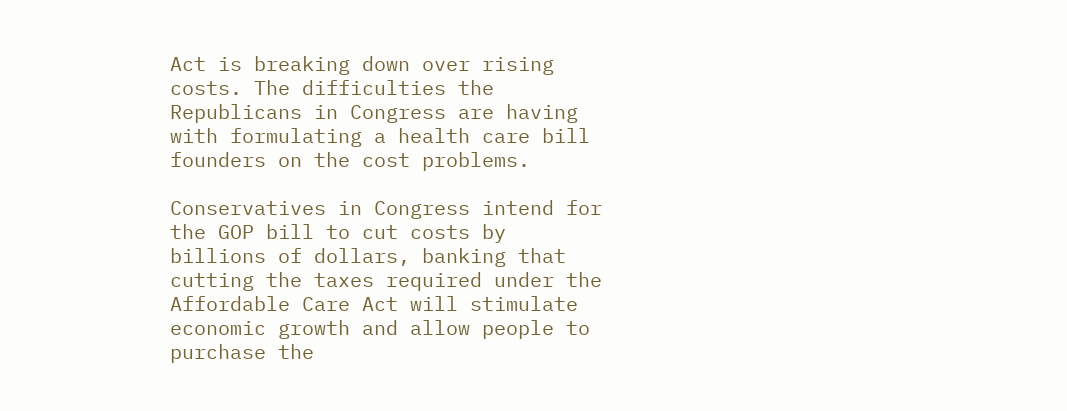Act is breaking down over rising costs. The difficulties the Republicans in Congress are having with formulating a health care bill founders on the cost problems.

Conservatives in Congress intend for the GOP bill to cut costs by billions of dollars, banking that cutting the taxes required under the Affordable Care Act will stimulate economic growth and allow people to purchase the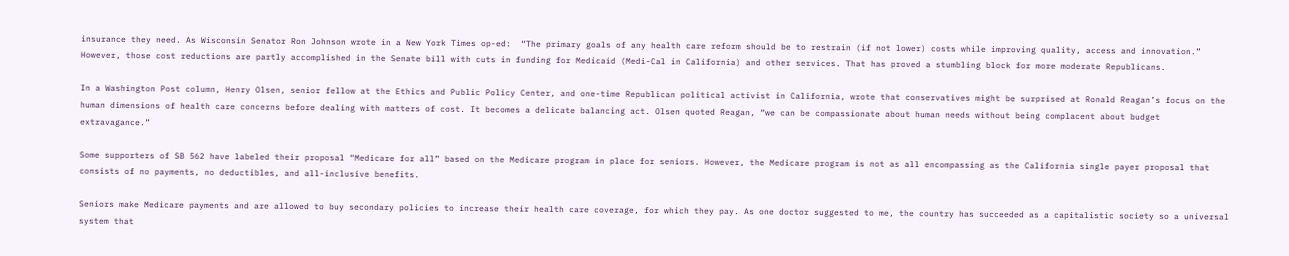insurance they need. As Wisconsin Senator Ron Johnson wrote in a New York Times op-ed:  “The primary goals of any health care reform should be to restrain (if not lower) costs while improving quality, access and innovation.” However, those cost reductions are partly accomplished in the Senate bill with cuts in funding for Medicaid (Medi-Cal in California) and other services. That has proved a stumbling block for more moderate Republicans.

In a Washington Post column, Henry Olsen, senior fellow at the Ethics and Public Policy Center, and one-time Republican political activist in California, wrote that conservatives might be surprised at Ronald Reagan’s focus on the human dimensions of health care concerns before dealing with matters of cost. It becomes a delicate balancing act. Olsen quoted Reagan, “we can be compassionate about human needs without being complacent about budget extravagance.”

Some supporters of SB 562 have labeled their proposal “Medicare for all” based on the Medicare program in place for seniors. However, the Medicare program is not as all encompassing as the California single payer proposal that consists of no payments, no deductibles, and all-inclusive benefits.

Seniors make Medicare payments and are allowed to buy secondary policies to increase their health care coverage, for which they pay. As one doctor suggested to me, the country has succeeded as a capitalistic society so a universal system that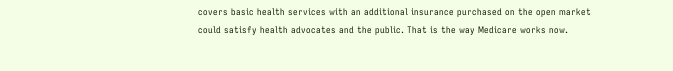covers basic health services with an additional insurance purchased on the open market could satisfy health advocates and the public. That is the way Medicare works now.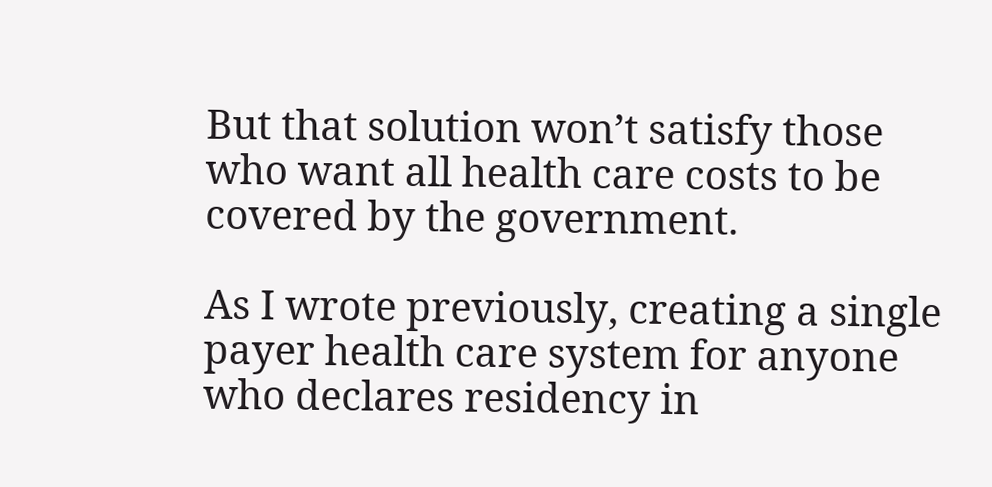But that solution won’t satisfy those who want all health care costs to be covered by the government.

As I wrote previously, creating a single payer health care system for anyone who declares residency in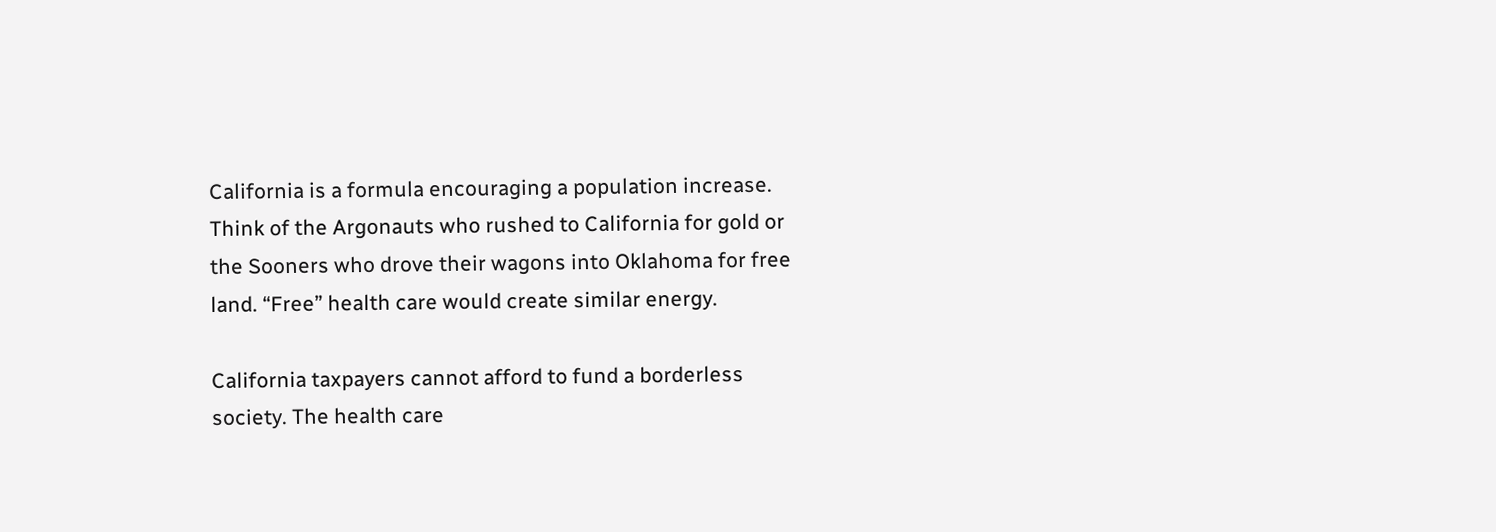California is a formula encouraging a population increase. Think of the Argonauts who rushed to California for gold or the Sooners who drove their wagons into Oklahoma for free land. “Free” health care would create similar energy.

California taxpayers cannot afford to fund a borderless society. The health care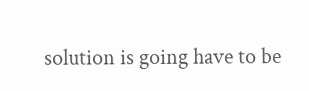solution is going have to be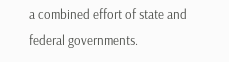a combined effort of state and federal governments.